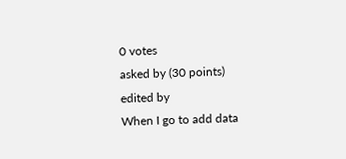0 votes
asked by (30 points)
edited by
When I go to add data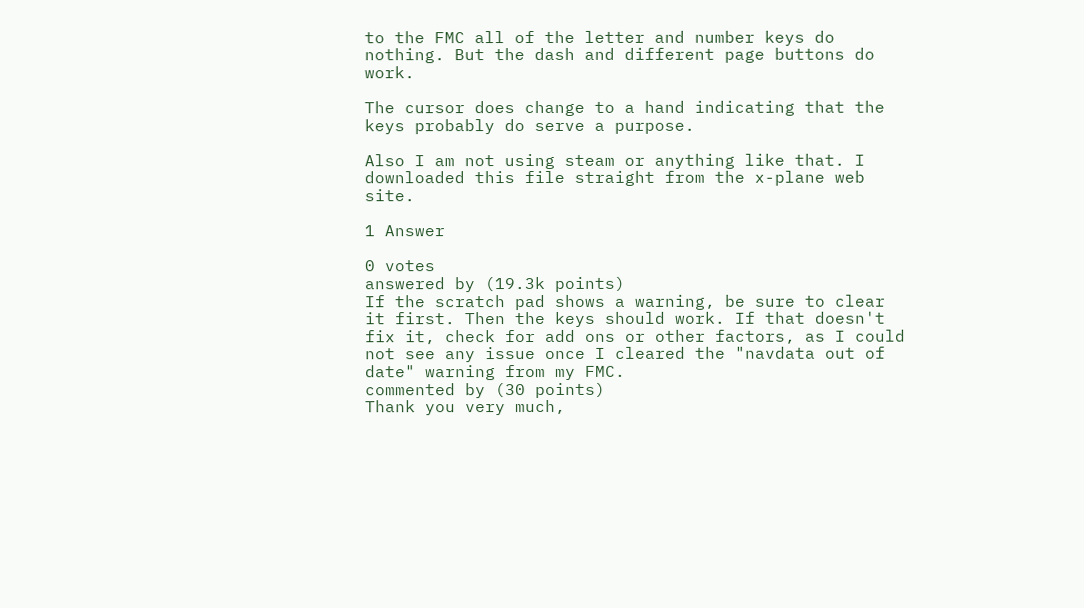to the FMC all of the letter and number keys do nothing. But the dash and different page buttons do work.

The cursor does change to a hand indicating that the keys probably do serve a purpose.

Also I am not using steam or anything like that. I downloaded this file straight from the x-plane web site.

1 Answer

0 votes
answered by (19.3k points)
If the scratch pad shows a warning, be sure to clear it first. Then the keys should work. If that doesn't fix it, check for add ons or other factors, as I could not see any issue once I cleared the "navdata out of date" warning from my FMC.
commented by (30 points)
Thank you very much,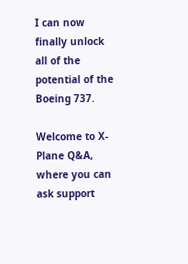I can now finally unlock all of the potential of the Boeing 737.

Welcome to X-Plane Q&A, where you can ask support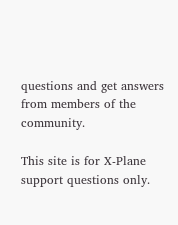questions and get answers from members of the community.

This site is for X-Plane support questions only.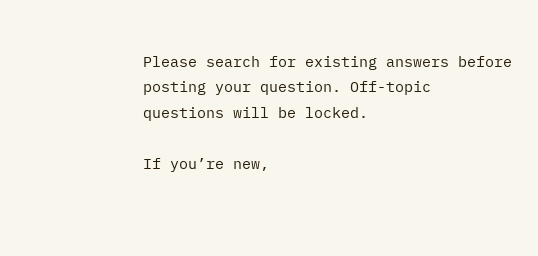Please search for existing answers before posting your question. Off-topic questions will be locked.

If you’re new,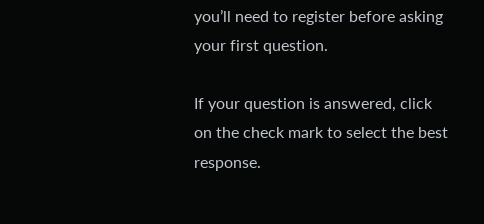you’ll need to register before asking your first question.

If your question is answered, click on the check mark to select the best response.